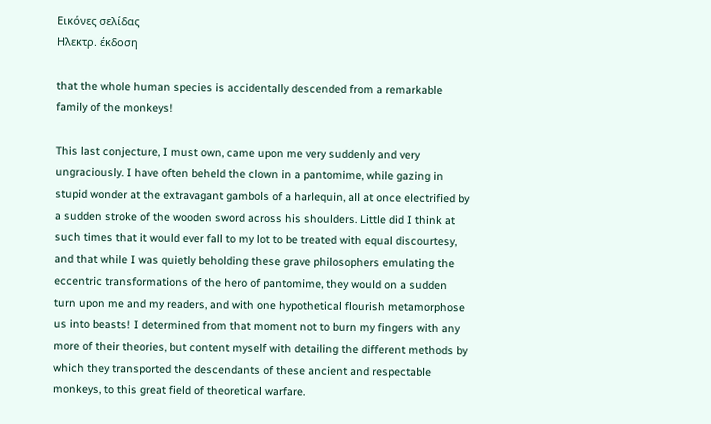Εικόνες σελίδας
Ηλεκτρ. έκδοση

that the whole human species is accidentally descended from a remarkable family of the monkeys!

This last conjecture, I must own, came upon me very suddenly and very ungraciously. I have often beheld the clown in a pantomime, while gazing in stupid wonder at the extravagant gambols of a harlequin, all at once electrified by a sudden stroke of the wooden sword across his shoulders. Little did I think at such times that it would ever fall to my lot to be treated with equal discourtesy, and that while I was quietly beholding these grave philosophers emulating the eccentric transformations of the hero of pantomime, they would on a sudden turn upon me and my readers, and with one hypothetical flourish metamorphose us into beasts! I determined from that moment not to burn my fingers with any more of their theories, but content myself with detailing the different methods by which they transported the descendants of these ancient and respectable monkeys, to this great field of theoretical warfare.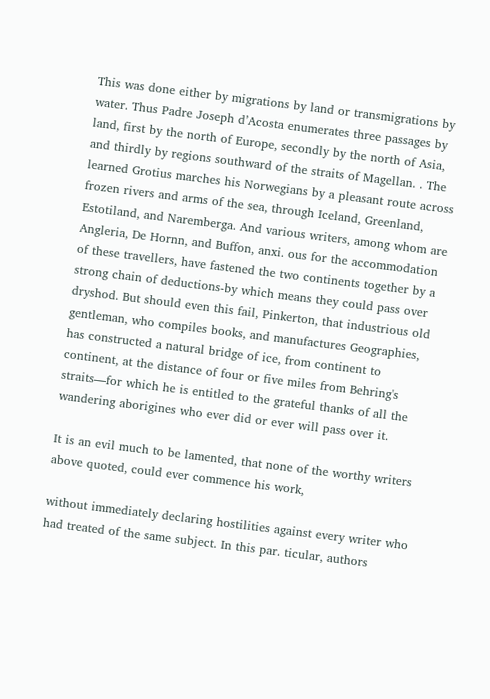This was done either by migrations by land or transmigrations by water. Thus Padre Joseph d’Acosta enumerates three passages by land, first by the north of Europe, secondly by the north of Asia, and thirdly by regions southward of the straits of Magellan. . The learned Grotius marches his Norwegians by a pleasant route across frozen rivers and arms of the sea, through Iceland, Greenland, Estotiland, and Naremberga. And various writers, among whom are Angleria, De Hornn, and Buffon, anxi. ous for the accommodation of these travellers, have fastened the two continents together by a strong chain of deductions-by which means they could pass over dryshod. But should even this fail, Pinkerton, that industrious old gentleman, who compiles books, and manufactures Geographies, has constructed a natural bridge of ice, from continent to continent, at the distance of four or five miles from Behring's straits—for which he is entitled to the grateful thanks of all the wandering aborigines who ever did or ever will pass over it.

It is an evil much to be lamented, that none of the worthy writers above quoted, could ever commence his work,

without immediately declaring hostilities against every writer who had treated of the same subject. In this par. ticular, authors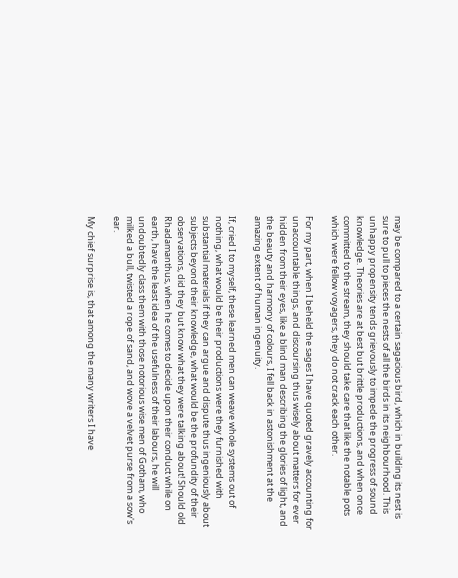may be compared to a certain sagacious bird, which in building its nest is sure to pull to pieces the nests of all the birds in its neighbourhood. This unhappy propensity tends grievously to impede the progress of sound knowledge. Theories are at best but brittle productions, and when once committed to the stream, they should take care that like the notable pots which were fellow voyagers, they do not crack each other.

For my part, when I beheld the sages I have quoted gravely accounting for unaccountable things, and discoursing thus wisely about matters for ever hidden from their eyes, like a blind man describing the glories of light, and the beauty and harmony of colours, I fell back in astonishment at the amazing extent of human ingenuity.

If, cried I to myself, these learned men can weave whole systems out of nothing, what would be their productions were they furnished with substantial materials if they can argue and dispute thus ingeniously about subjects beyond their knowledge, what would be the profundity of their observations, did they but know what they were talking about! Should old Rhadamanthus, when he comes to decide upon their conduct while on earth, have the least idea of the usefulness of their labours, he will undoubtedly class them with those notorious wise men of Gotham, who milked a bull, twisted a rope of sand, and wove a velvet purse from a sow's ear.

My chief surprise is, that among the many writers I have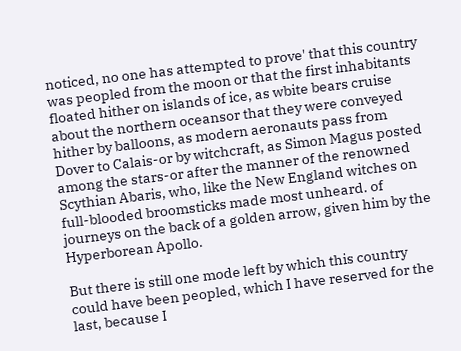noticed, no one has attempted to prove' that this country was peopled from the moon or that the first inhabitants floated hither on islands of ice, as wbite bears cruise about the northern oceansor that they were conveyed hither by balloons, as modern aeronauts pass from Dover to Calais-or by witchcraft, as Simon Magus posted among the stars-or after the manner of the renowned Scythian Abaris, who, like the New England witches on full-blooded broomsticks made most unheard. of journeys on the back of a golden arrow, given him by the Hyperborean Apollo.

But there is still one mode left by which this country could have been peopled, which I have reserved for the last, because I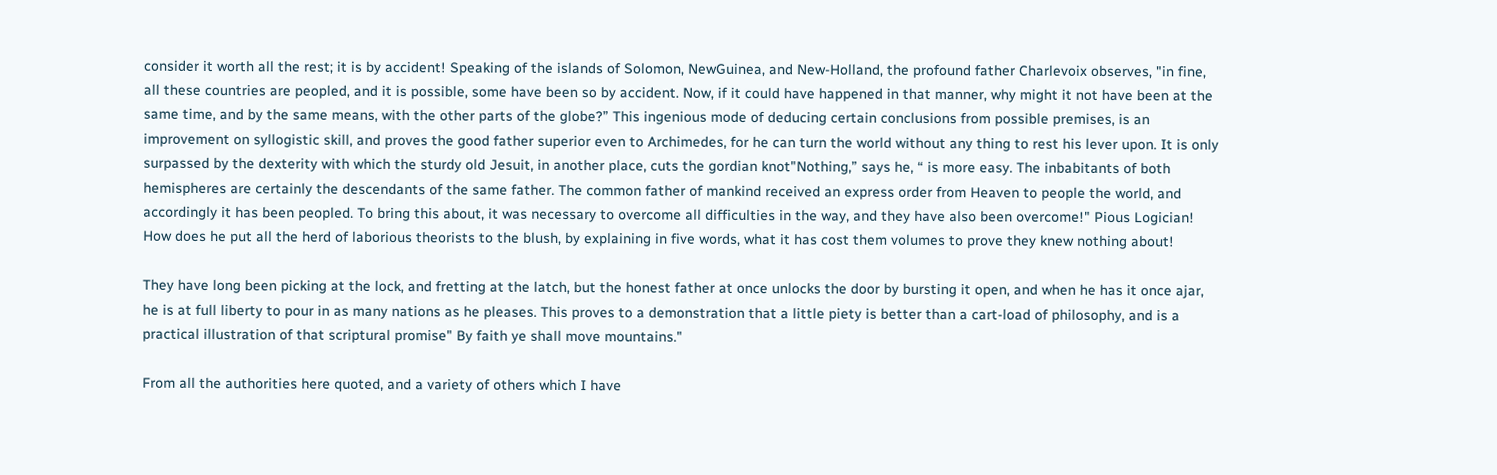consider it worth all the rest; it is by accident! Speaking of the islands of Solomon, NewGuinea, and New-Holland, the profound father Charlevoix observes, "in fine, all these countries are peopled, and it is possible, some have been so by accident. Now, if it could have happened in that manner, why might it not have been at the same time, and by the same means, with the other parts of the globe?” This ingenious mode of deducing certain conclusions from possible premises, is an improvement on syllogistic skill, and proves the good father superior even to Archimedes, for he can turn the world without any thing to rest his lever upon. It is only surpassed by the dexterity with which the sturdy old Jesuit, in another place, cuts the gordian knot"Nothing,” says he, “ is more easy. The inbabitants of both hemispheres are certainly the descendants of the same father. The common father of mankind received an express order from Heaven to people the world, and accordingly it has been peopled. To bring this about, it was necessary to overcome all difficulties in the way, and they have also been overcome!" Pious Logician! How does he put all the herd of laborious theorists to the blush, by explaining in five words, what it has cost them volumes to prove they knew nothing about!

They have long been picking at the lock, and fretting at the latch, but the honest father at once unlocks the door by bursting it open, and when he has it once ajar, he is at full liberty to pour in as many nations as he pleases. This proves to a demonstration that a little piety is better than a cart-load of philosophy, and is a practical illustration of that scriptural promise" By faith ye shall move mountains."

From all the authorities here quoted, and a variety of others which I have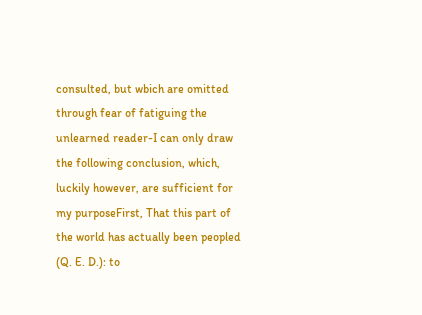consulted, but wbich are omitted through fear of fatiguing the unlearned reader-I can only draw the following conclusion, which, luckily however, are sufficient for my purposeFirst, That this part of the world has actually been peopled (Q. E. D.): to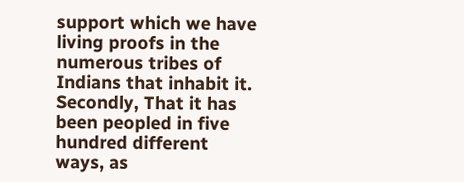support which we have living proofs in the numerous tribes of Indians that inhabit it. Secondly, That it has been peopled in five hundred different ways, as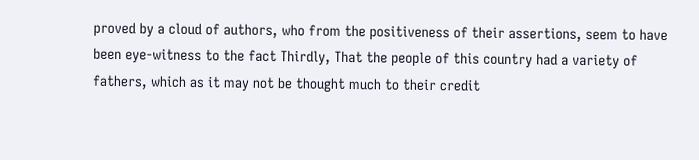proved by a cloud of authors, who from the positiveness of their assertions, seem to have been eye-witness to the fact Thirdly, That the people of this country had a variety of fathers, which as it may not be thought much to their credit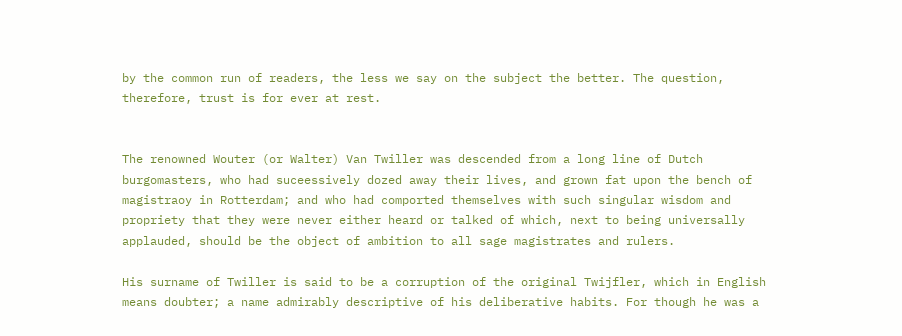by the common run of readers, the less we say on the subject the better. The question, therefore, trust is for ever at rest.


The renowned Wouter (or Walter) Van Twiller was descended from a long line of Dutch burgomasters, who had suceessively dozed away their lives, and grown fat upon the bench of magistraoy in Rotterdam; and who had comported themselves with such singular wisdom and propriety that they were never either heard or talked of which, next to being universally applauded, should be the object of ambition to all sage magistrates and rulers.

His surname of Twiller is said to be a corruption of the original Twijfler, which in English means doubter; a name admirably descriptive of his deliberative habits. For though he was a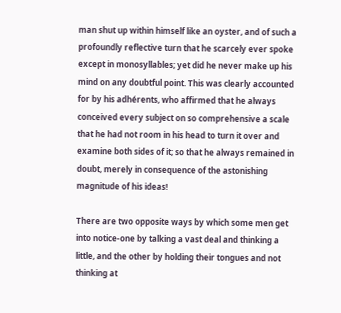man shut up within himself like an oyster, and of such a profoundly reflective turn that he scarcely ever spoke except in monosyllables; yet did he never make up his mind on any doubtful point. This was clearly accounted for by his adhérents, who affirmed that he always conceived every subject on so comprehensive a scale that he had not room in his head to turn it over and examine both sides of it; so that he always remained in doubt, merely in consequence of the astonishing magnitude of his ideas!

There are two opposite ways by which some men get into notice-one by talking a vast deal and thinking a little, and the other by holding their tongues and not thinking at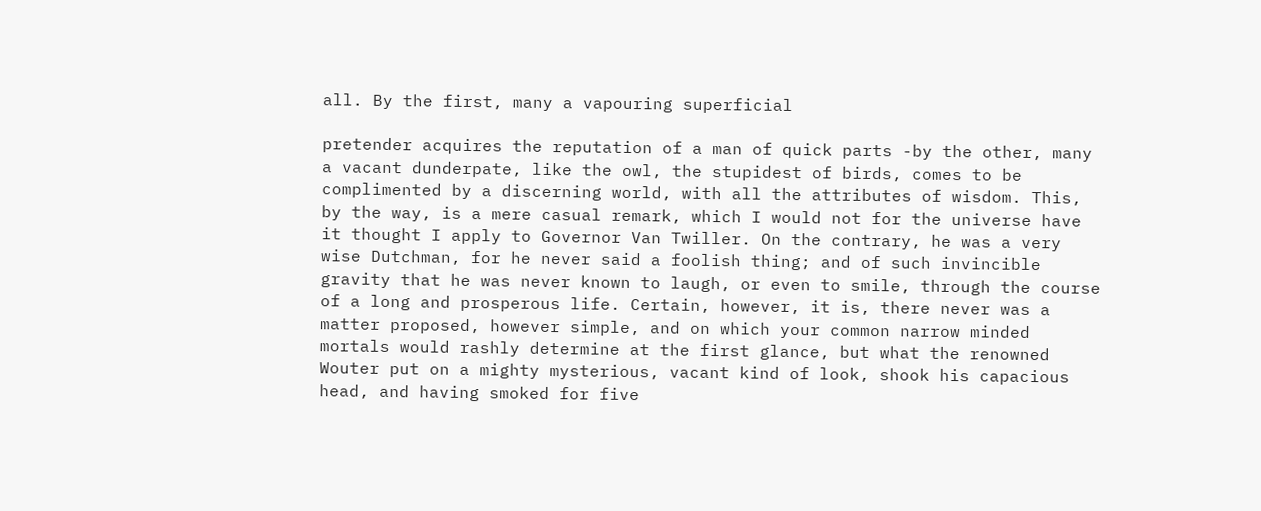all. By the first, many a vapouring superficial

pretender acquires the reputation of a man of quick parts -by the other, many a vacant dunderpate, like the owl, the stupidest of birds, comes to be complimented by a discerning world, with all the attributes of wisdom. This, by the way, is a mere casual remark, which I would not for the universe have it thought I apply to Governor Van Twiller. On the contrary, he was a very wise Dutchman, for he never said a foolish thing; and of such invincible gravity that he was never known to laugh, or even to smile, through the course of a long and prosperous life. Certain, however, it is, there never was a matter proposed, however simple, and on which your common narrow minded mortals would rashly determine at the first glance, but what the renowned Wouter put on a mighty mysterious, vacant kind of look, shook his capacious head, and having smoked for five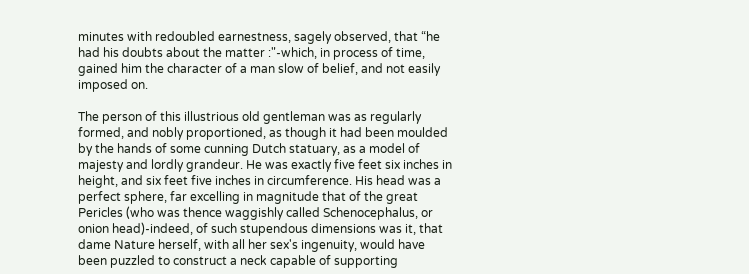minutes with redoubled earnestness, sagely observed, that “he had his doubts about the matter :"-which, in process of time, gained him the character of a man slow of belief, and not easily imposed on.

The person of this illustrious old gentleman was as regularly formed, and nobly proportioned, as though it had been moulded by the hands of some cunning Dutch statuary, as a model of majesty and lordly grandeur. He was exactly five feet six inches in height, and six feet five inches in circumference. His head was a perfect sphere, far excelling in magnitude that of the great Pericles (who was thence waggishly called Schenocephalus, or onion head)-indeed, of such stupendous dimensions was it, that dame Nature herself, with all her sex's ingenuity, would have been puzzled to construct a neck capable of supporting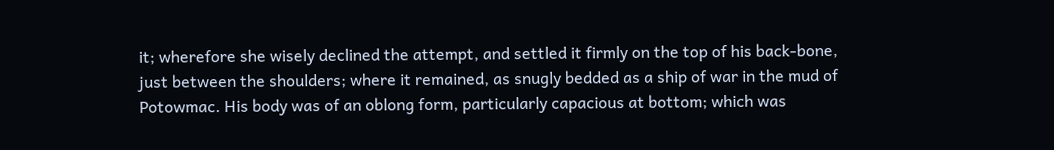it; wherefore she wisely declined the attempt, and settled it firmly on the top of his back-bone, just between the shoulders; where it remained, as snugly bedded as a ship of war in the mud of Potowmac. His body was of an oblong form, particularly capacious at bottom; which was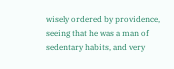wisely ordered by providence, seeing that he was a man of sedentary habits, and very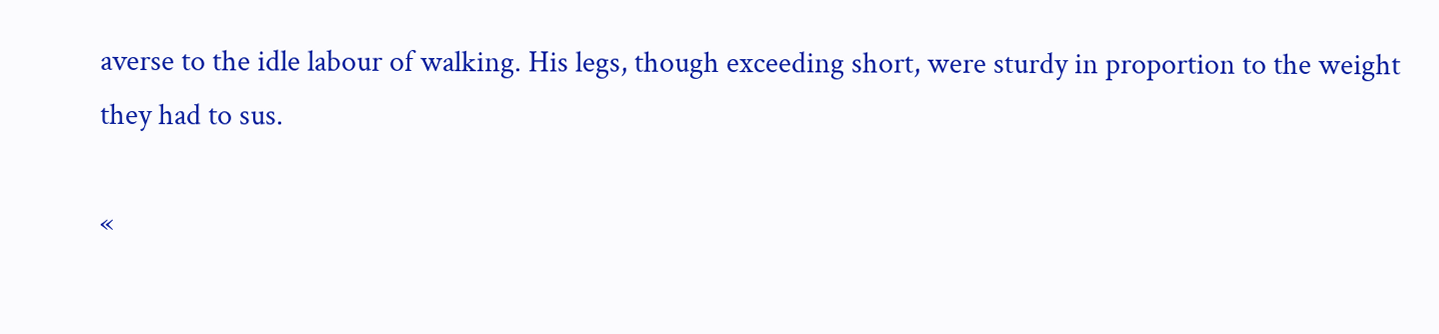averse to the idle labour of walking. His legs, though exceeding short, were sturdy in proportion to the weight they had to sus.

«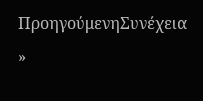ΠροηγούμενηΣυνέχεια »